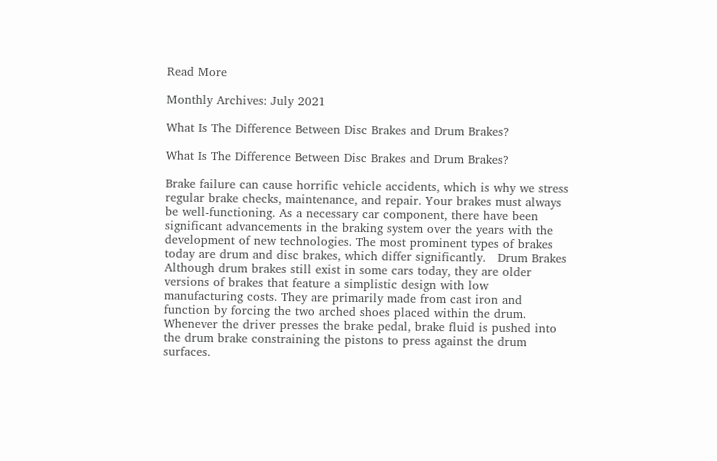Read More

Monthly Archives: July 2021

What Is The Difference Between Disc Brakes and Drum Brakes?

What Is The Difference Between Disc Brakes and Drum Brakes?

Brake failure can cause horrific vehicle accidents, which is why we stress regular brake checks, maintenance, and repair. Your brakes must always be well-functioning. As a necessary car component, there have been significant advancements in the braking system over the years with the development of new technologies. The most prominent types of brakes today are drum and disc brakes, which differ significantly.   Drum Brakes Although drum brakes still exist in some cars today, they are older versions of brakes that feature a simplistic design with low manufacturing costs. They are primarily made from cast iron and function by forcing the two arched shoes placed within the drum. Whenever the driver presses the brake pedal, brake fluid is pushed into the drum brake constraining the pistons to press against the drum surfaces.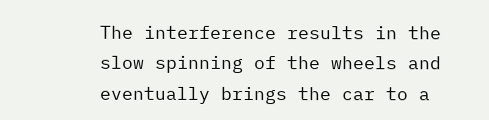The interference results in the slow spinning of the wheels and eventually brings the car to a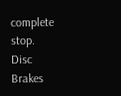complete stop.   Disc Brakes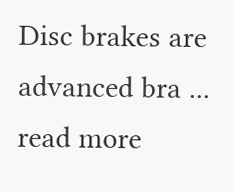Disc brakes are advanced bra ... read more